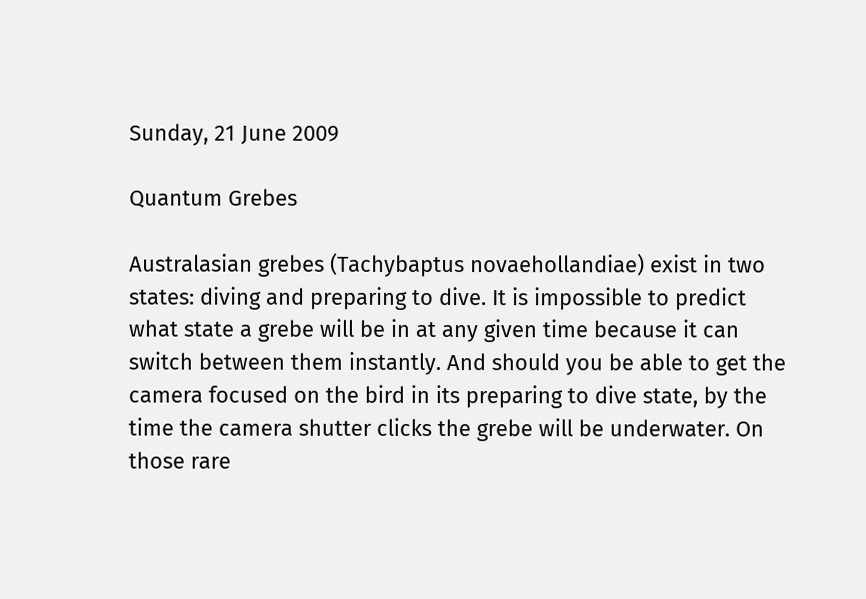Sunday, 21 June 2009

Quantum Grebes

Australasian grebes (Tachybaptus novaehollandiae) exist in two states: diving and preparing to dive. It is impossible to predict what state a grebe will be in at any given time because it can switch between them instantly. And should you be able to get the camera focused on the bird in its preparing to dive state, by the time the camera shutter clicks the grebe will be underwater. On those rare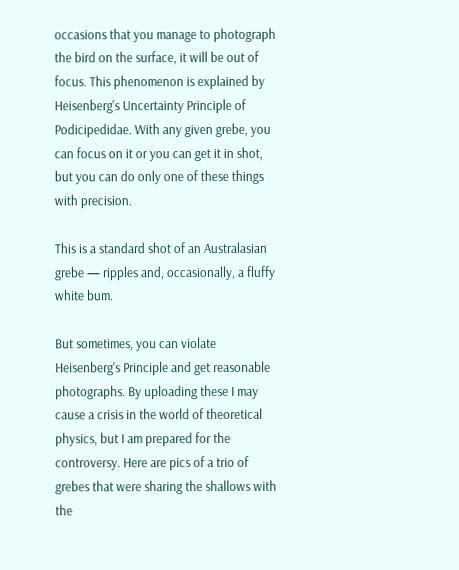occasions that you manage to photograph the bird on the surface, it will be out of focus. This phenomenon is explained by Heisenberg's Uncertainty Principle of Podicipedidae. With any given grebe, you can focus on it or you can get it in shot, but you can do only one of these things with precision.

This is a standard shot of an Australasian grebe — ripples and, occasionally, a fluffy white bum.

But sometimes, you can violate Heisenberg's Principle and get reasonable photographs. By uploading these I may cause a crisis in the world of theoretical physics, but I am prepared for the controversy. Here are pics of a trio of grebes that were sharing the shallows with the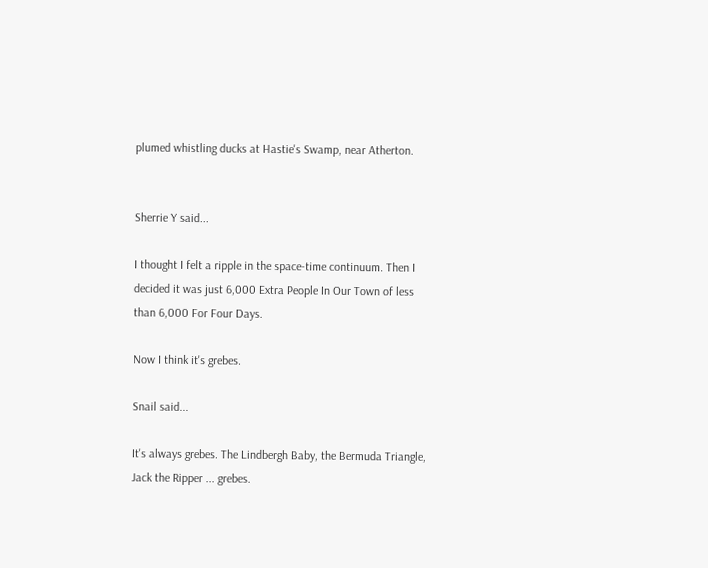plumed whistling ducks at Hastie's Swamp, near Atherton.


Sherrie Y said...

I thought I felt a ripple in the space-time continuum. Then I decided it was just 6,000 Extra People In Our Town of less than 6,000 For Four Days.

Now I think it's grebes.

Snail said...

It's always grebes. The Lindbergh Baby, the Bermuda Triangle, Jack the Ripper ... grebes.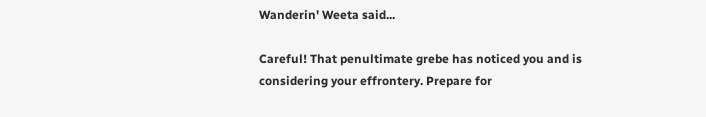Wanderin' Weeta said...

Careful! That penultimate grebe has noticed you and is considering your effrontery. Prepare for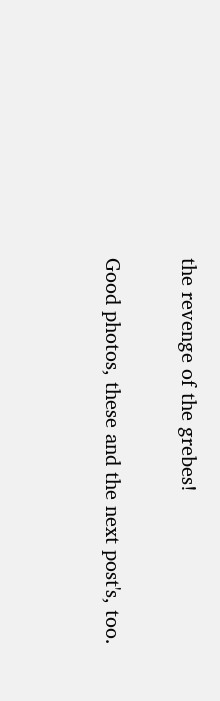the revenge of the grebes!

Good photos, these and the next post's, too.